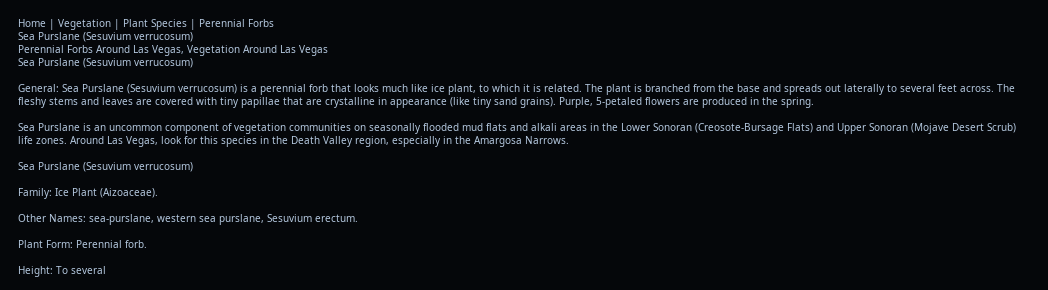Home | Vegetation | Plant Species | Perennial Forbs
Sea Purslane (Sesuvium verrucosum)
Perennial Forbs Around Las Vegas, Vegetation Around Las Vegas
Sea Purslane (Sesuvium verrucosum)

General: Sea Purslane (Sesuvium verrucosum) is a perennial forb that looks much like ice plant, to which it is related. The plant is branched from the base and spreads out laterally to several feet across. The fleshy stems and leaves are covered with tiny papillae that are crystalline in appearance (like tiny sand grains). Purple, 5-petaled flowers are produced in the spring.

Sea Purslane is an uncommon component of vegetation communities on seasonally flooded mud flats and alkali areas in the Lower Sonoran (Creosote-Bursage Flats) and Upper Sonoran (Mojave Desert Scrub) life zones. Around Las Vegas, look for this species in the Death Valley region, especially in the Amargosa Narrows.

Sea Purslane (Sesuvium verrucosum)

Family: Ice Plant (Aizoaceae).

Other Names: sea-purslane, western sea purslane, Sesuvium erectum.

Plant Form: Perennial forb.

Height: To several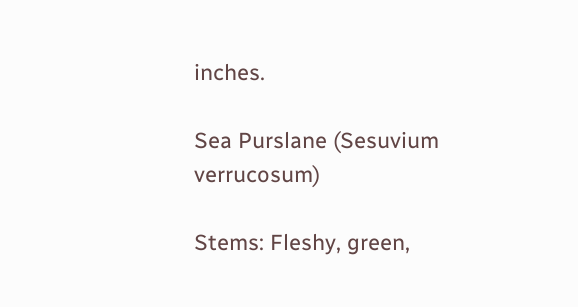inches.

Sea Purslane (Sesuvium verrucosum)

Stems: Fleshy, green,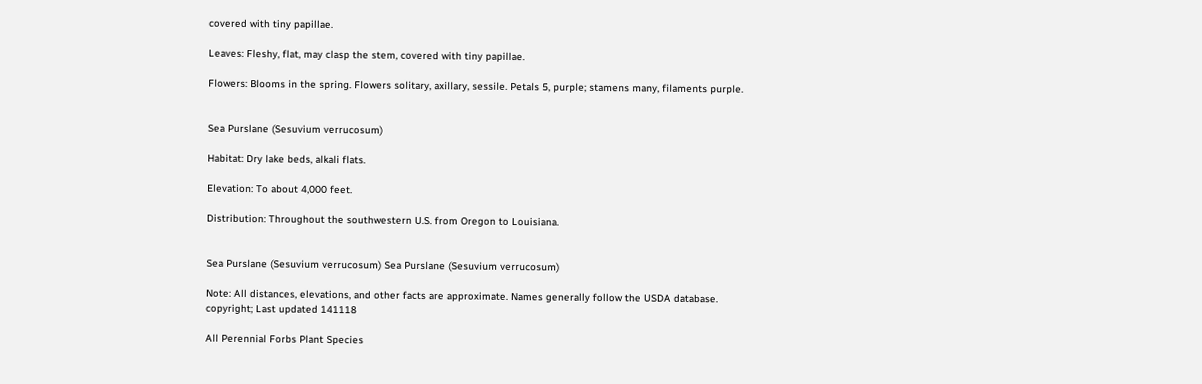covered with tiny papillae.

Leaves: Fleshy, flat, may clasp the stem, covered with tiny papillae.

Flowers: Blooms in the spring. Flowers solitary, axillary, sessile. Petals 5, purple; stamens many, filaments purple.


Sea Purslane (Sesuvium verrucosum)

Habitat: Dry lake beds, alkali flats.

Elevation: To about 4,000 feet.

Distribution: Throughout the southwestern U.S. from Oregon to Louisiana.


Sea Purslane (Sesuvium verrucosum) Sea Purslane (Sesuvium verrucosum)

Note: All distances, elevations, and other facts are approximate. Names generally follow the USDA database.
copyright; Last updated 141118

All Perennial Forbs Plant Species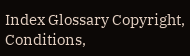Index Glossary Copyright, Conditions,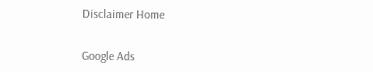Disclaimer Home


Google Ads